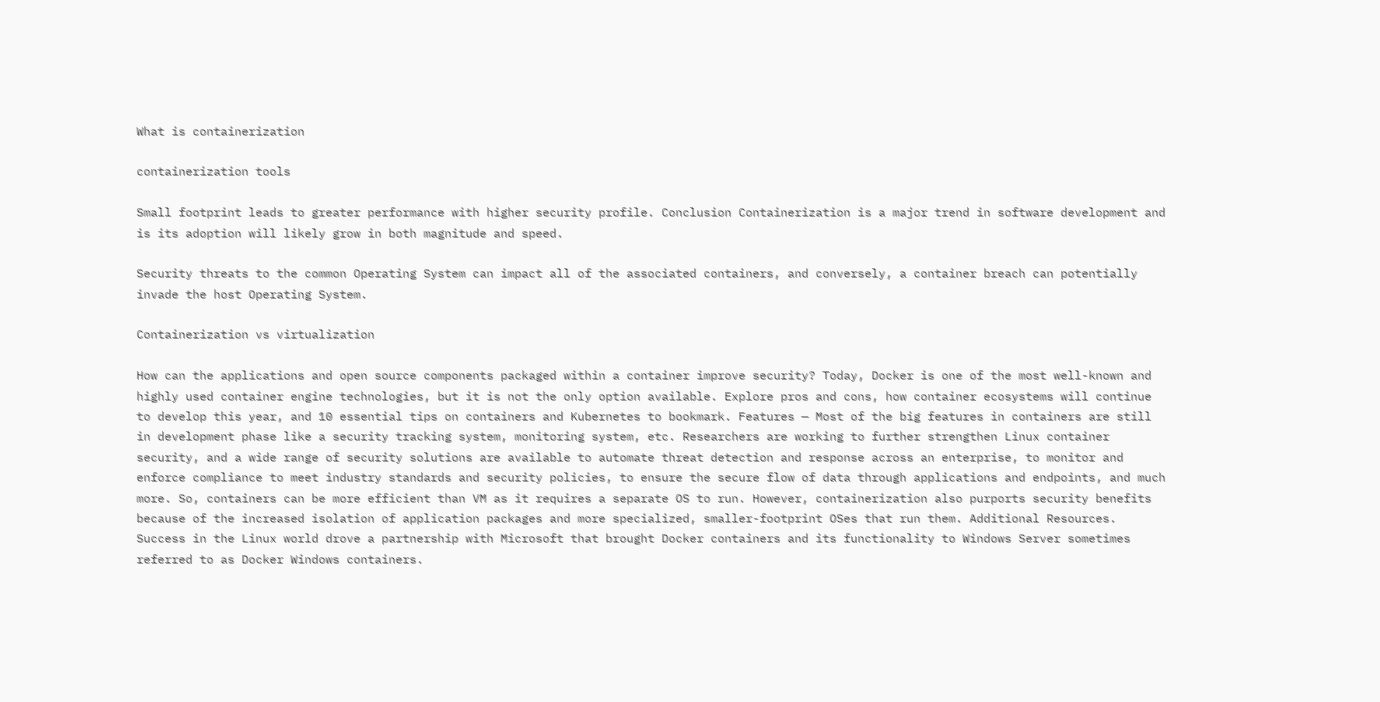What is containerization

containerization tools

Small footprint leads to greater performance with higher security profile. Conclusion Containerization is a major trend in software development and is its adoption will likely grow in both magnitude and speed.

Security threats to the common Operating System can impact all of the associated containers, and conversely, a container breach can potentially invade the host Operating System.

Containerization vs virtualization

How can the applications and open source components packaged within a container improve security? Today, Docker is one of the most well-known and highly used container engine technologies, but it is not the only option available. Explore pros and cons, how container ecosystems will continue to develop this year, and 10 essential tips on containers and Kubernetes to bookmark. Features — Most of the big features in containers are still in development phase like a security tracking system, monitoring system, etc. Researchers are working to further strengthen Linux container security, and a wide range of security solutions are available to automate threat detection and response across an enterprise, to monitor and enforce compliance to meet industry standards and security policies, to ensure the secure flow of data through applications and endpoints, and much more. So, containers can be more efficient than VM as it requires a separate OS to run. However, containerization also purports security benefits because of the increased isolation of application packages and more specialized, smaller-footprint OSes that run them. Additional Resources. Success in the Linux world drove a partnership with Microsoft that brought Docker containers and its functionality to Windows Server sometimes referred to as Docker Windows containers.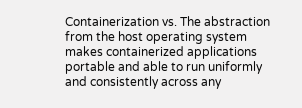Containerization vs. The abstraction from the host operating system makes containerized applications portable and able to run uniformly and consistently across any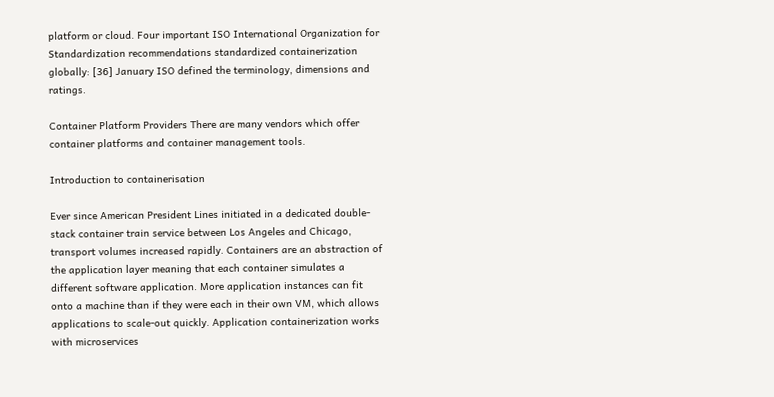platform or cloud. Four important ISO International Organization for Standardization recommendations standardized containerization globally: [36] January ISO defined the terminology, dimensions and ratings.

Container Platform Providers There are many vendors which offer container platforms and container management tools.

Introduction to containerisation

Ever since American President Lines initiated in a dedicated double-stack container train service between Los Angeles and Chicago, transport volumes increased rapidly. Containers are an abstraction of the application layer meaning that each container simulates a different software application. More application instances can fit onto a machine than if they were each in their own VM, which allows applications to scale-out quickly. Application containerization works with microservices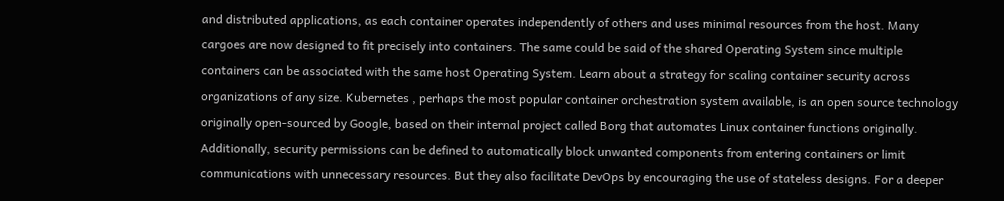and distributed applications, as each container operates independently of others and uses minimal resources from the host. Many cargoes are now designed to fit precisely into containers. The same could be said of the shared Operating System since multiple containers can be associated with the same host Operating System. Learn about a strategy for scaling container security across organizations of any size. Kubernetes , perhaps the most popular container orchestration system available, is an open source technology originally open-sourced by Google, based on their internal project called Borg that automates Linux container functions originally. Additionally, security permissions can be defined to automatically block unwanted components from entering containers or limit communications with unnecessary resources. But they also facilitate DevOps by encouraging the use of stateless designs. For a deeper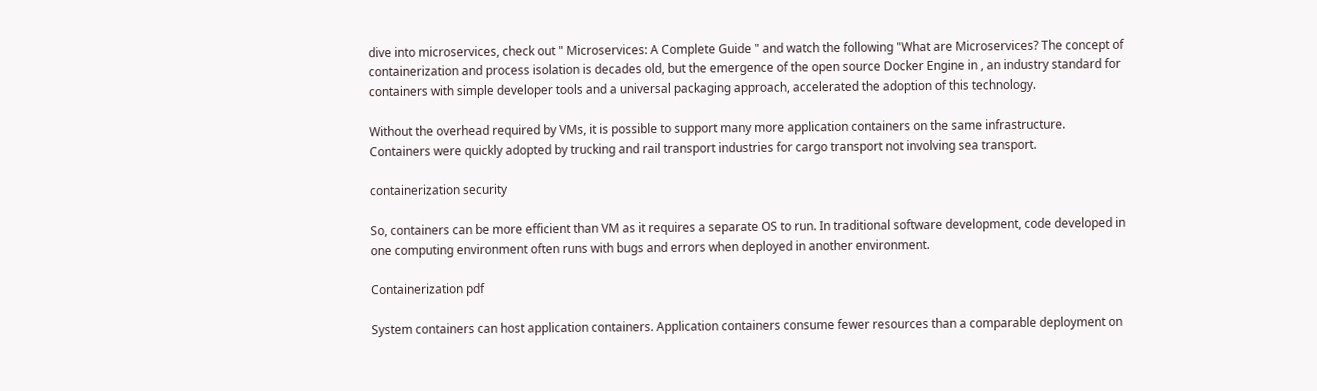dive into microservices, check out " Microservices: A Complete Guide " and watch the following "What are Microservices? The concept of containerization and process isolation is decades old, but the emergence of the open source Docker Engine in , an industry standard for containers with simple developer tools and a universal packaging approach, accelerated the adoption of this technology.

Without the overhead required by VMs, it is possible to support many more application containers on the same infrastructure. Containers were quickly adopted by trucking and rail transport industries for cargo transport not involving sea transport.

containerization security

So, containers can be more efficient than VM as it requires a separate OS to run. In traditional software development, code developed in one computing environment often runs with bugs and errors when deployed in another environment.

Containerization pdf

System containers can host application containers. Application containers consume fewer resources than a comparable deployment on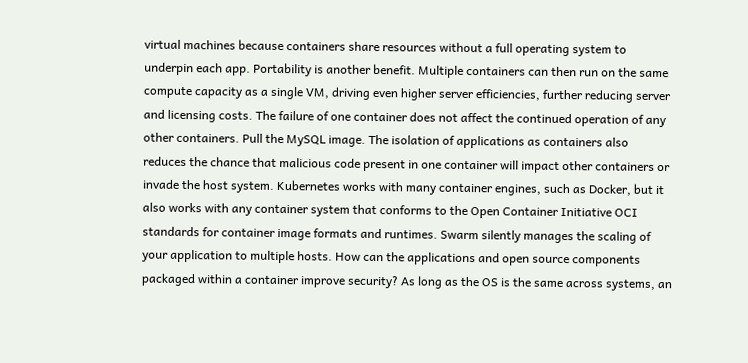virtual machines because containers share resources without a full operating system to underpin each app. Portability is another benefit. Multiple containers can then run on the same compute capacity as a single VM, driving even higher server efficiencies, further reducing server and licensing costs. The failure of one container does not affect the continued operation of any other containers. Pull the MySQL image. The isolation of applications as containers also reduces the chance that malicious code present in one container will impact other containers or invade the host system. Kubernetes works with many container engines, such as Docker, but it also works with any container system that conforms to the Open Container Initiative OCI standards for container image formats and runtimes. Swarm silently manages the scaling of your application to multiple hosts. How can the applications and open source components packaged within a container improve security? As long as the OS is the same across systems, an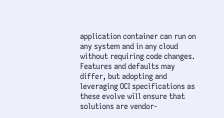application container can run on any system and in any cloud without requiring code changes. Features and defaults may differ, but adopting and leveraging OCI specifications as these evolve will ensure that solutions are vendor-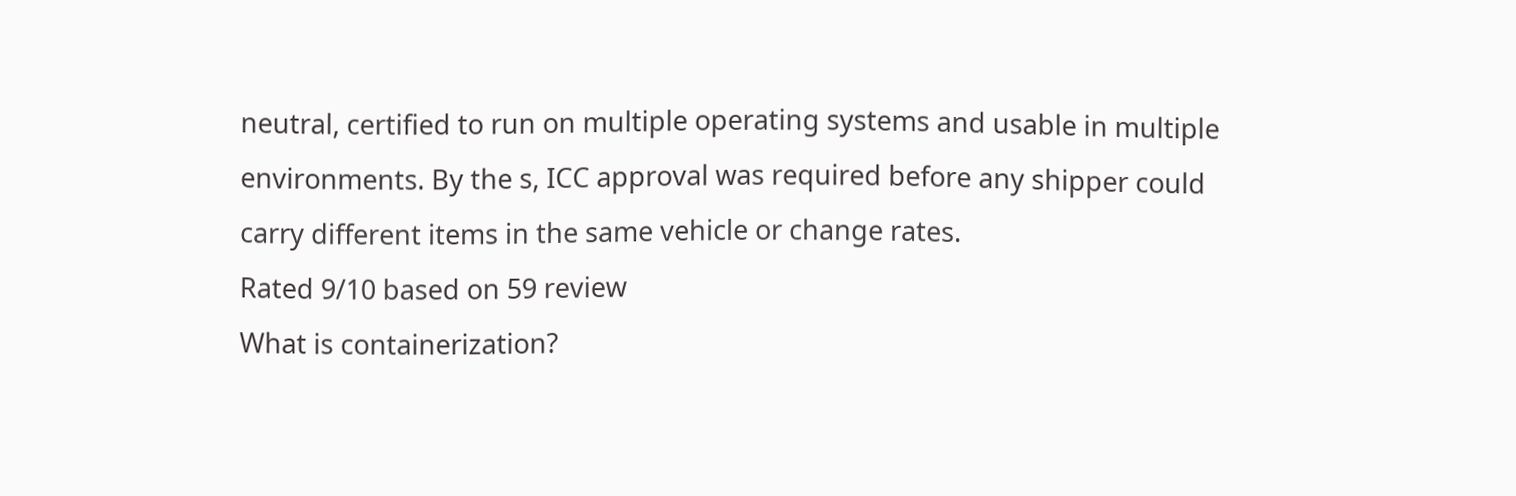neutral, certified to run on multiple operating systems and usable in multiple environments. By the s, ICC approval was required before any shipper could carry different items in the same vehicle or change rates.
Rated 9/10 based on 59 review
What is containerization?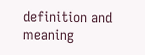definition and meaning